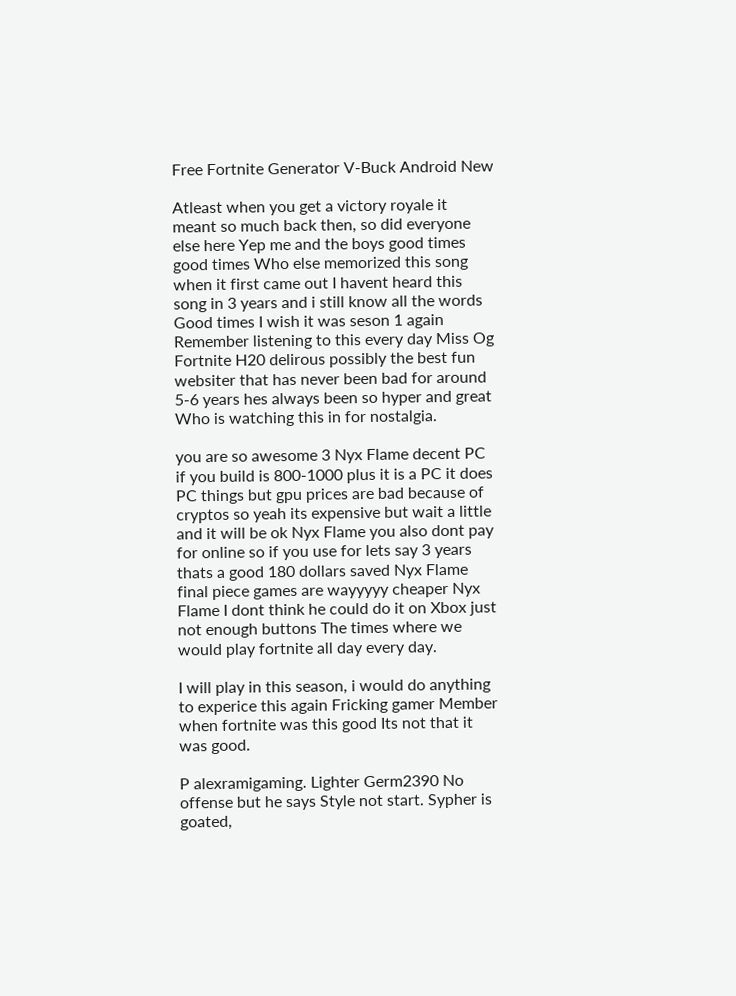Free Fortnite Generator V-Buck Android New

Atleast when you get a victory royale it meant so much back then, so did everyone else here Yep me and the boys good times good times Who else memorized this song when it first came out I havent heard this song in 3 years and i still know all the words Good times I wish it was seson 1 again Remember listening to this every day Miss Og Fortnite H20 delirous possibly the best fun websiter that has never been bad for around 5-6 years hes always been so hyper and great Who is watching this in for nostalgia.

you are so awesome 3 Nyx Flame decent PC if you build is 800-1000 plus it is a PC it does PC things but gpu prices are bad because of cryptos so yeah its expensive but wait a little and it will be ok Nyx Flame you also dont pay for online so if you use for lets say 3 years thats a good 180 dollars saved Nyx Flame final piece games are wayyyyy cheaper Nyx Flame I dont think he could do it on Xbox just not enough buttons The times where we would play fortnite all day every day.

I will play in this season, i would do anything to experice this again Fricking gamer Member when fortnite was this good Its not that it was good.

P alexramigaming. Lighter Germ2390 No offense but he says Style not start. Sypher is goated,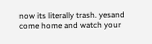now its literally trash. yesand come home and watch your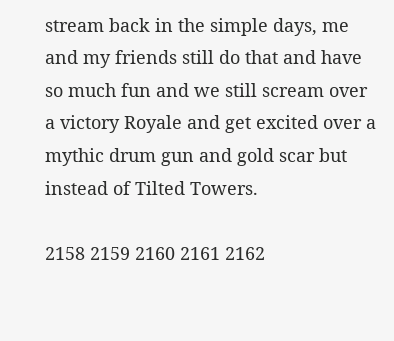stream back in the simple days, me and my friends still do that and have so much fun and we still scream over a victory Royale and get excited over a mythic drum gun and gold scar but instead of Tilted Towers.

2158 2159 2160 2161 2162